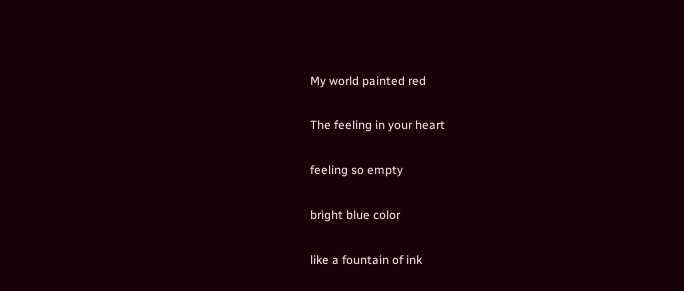My world painted red

The feeling in your heart

feeling so empty

bright blue color

like a fountain of ink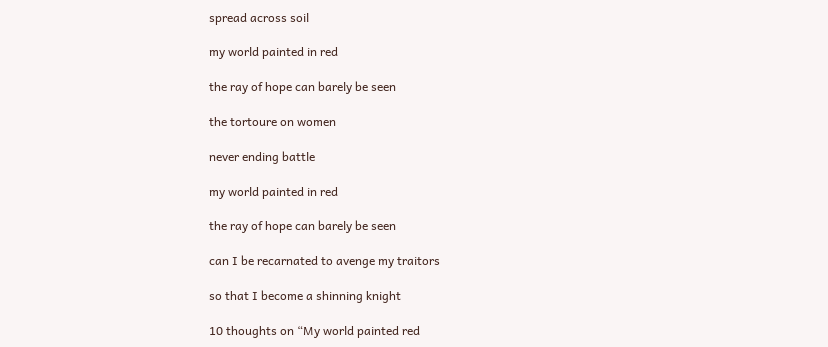spread across soil

my world painted in red

the ray of hope can barely be seen

the tortoure on women

never ending battle

my world painted in red

the ray of hope can barely be seen

can I be recarnated to avenge my traitors

so that I become a shinning knight

10 thoughts on “My world painted red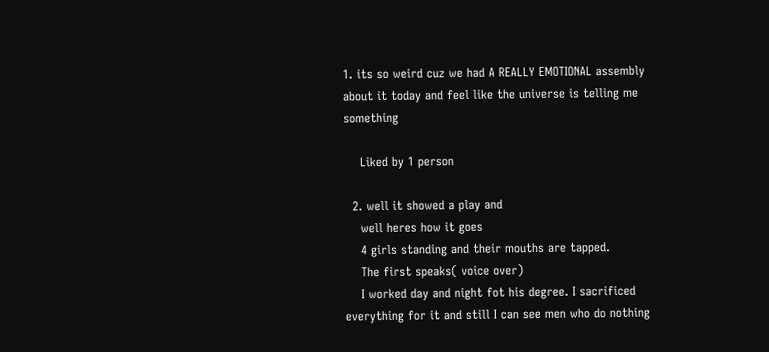1. its so weird cuz we had A REALLY EMOTIONAL assembly about it today and feel like the universe is telling me something

    Liked by 1 person

  2. well it showed a play and
    well heres how it goes
    4 girls standing and their mouths are tapped.
    The first speaks( voice over)
    I worked day and night fot his degree. I sacrificed everything for it and still I can see men who do nothing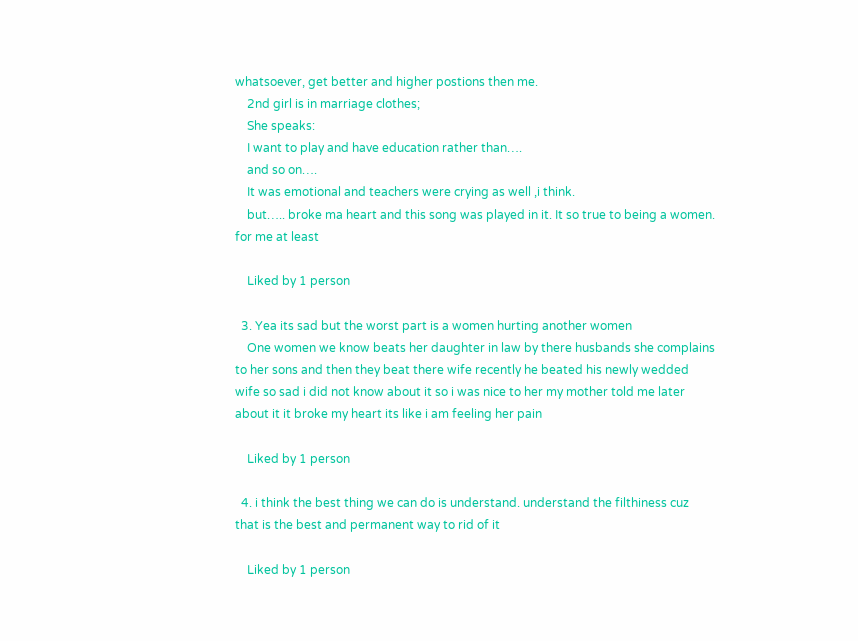whatsoever, get better and higher postions then me.
    2nd girl is in marriage clothes;
    She speaks:
    I want to play and have education rather than….
    and so on….
    It was emotional and teachers were crying as well ,i think.
    but….. broke ma heart and this song was played in it. It so true to being a women. for me at least

    Liked by 1 person

  3. Yea its sad but the worst part is a women hurting another women
    One women we know beats her daughter in law by there husbands she complains to her sons and then they beat there wife recently he beated his newly wedded wife so sad i did not know about it so i was nice to her my mother told me later about it it broke my heart its like i am feeling her pain

    Liked by 1 person

  4. i think the best thing we can do is understand. understand the filthiness cuz that is the best and permanent way to rid of it

    Liked by 1 person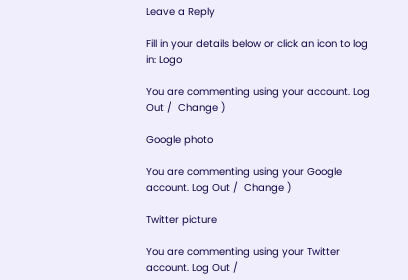Leave a Reply

Fill in your details below or click an icon to log in: Logo

You are commenting using your account. Log Out /  Change )

Google photo

You are commenting using your Google account. Log Out /  Change )

Twitter picture

You are commenting using your Twitter account. Log Out /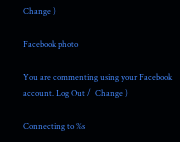Change )

Facebook photo

You are commenting using your Facebook account. Log Out /  Change )

Connecting to %s